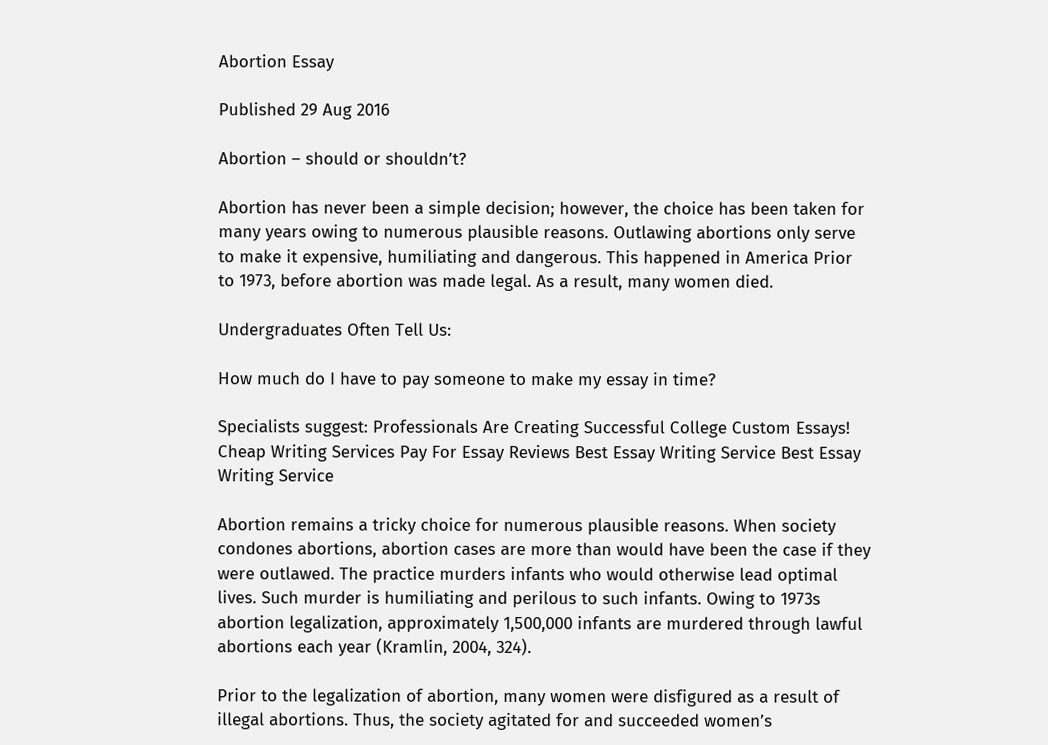Abortion Essay

Published 29 Aug 2016

Abortion – should or shouldn’t?

Abortion has never been a simple decision; however, the choice has been taken for many years owing to numerous plausible reasons. Outlawing abortions only serve to make it expensive, humiliating and dangerous. This happened in America Prior to 1973, before abortion was made legal. As a result, many women died.

Undergraduates Often Tell Us:

How much do I have to pay someone to make my essay in time?

Specialists suggest: Professionals Are Creating Successful College Custom Essays!
Cheap Writing Services Pay For Essay Reviews Best Essay Writing Service Best Essay Writing Service

Abortion remains a tricky choice for numerous plausible reasons. When society condones abortions, abortion cases are more than would have been the case if they were outlawed. The practice murders infants who would otherwise lead optimal lives. Such murder is humiliating and perilous to such infants. Owing to 1973s abortion legalization, approximately 1,500,000 infants are murdered through lawful abortions each year (Kramlin, 2004, 324).

Prior to the legalization of abortion, many women were disfigured as a result of illegal abortions. Thus, the society agitated for and succeeded women’s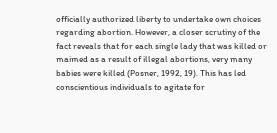officially authorized liberty to undertake own choices regarding abortion. However, a closer scrutiny of the fact reveals that for each single lady that was killed or maimed as a result of illegal abortions, very many babies were killed (Posner, 1992, 19). This has led conscientious individuals to agitate for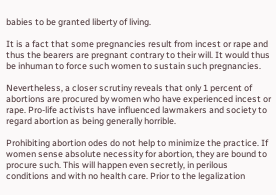babies to be granted liberty of living.

It is a fact that some pregnancies result from incest or rape and thus the bearers are pregnant contrary to their will. It would thus be inhuman to force such women to sustain such pregnancies.

Nevertheless, a closer scrutiny reveals that only 1 percent of abortions are procured by women who have experienced incest or rape. Pro-life activists have influenced lawmakers and society to regard abortion as being generally horrible.

Prohibiting abortion odes do not help to minimize the practice. If women sense absolute necessity for abortion, they are bound to procure such. This will happen even secretly, in perilous conditions and with no health care. Prior to the legalization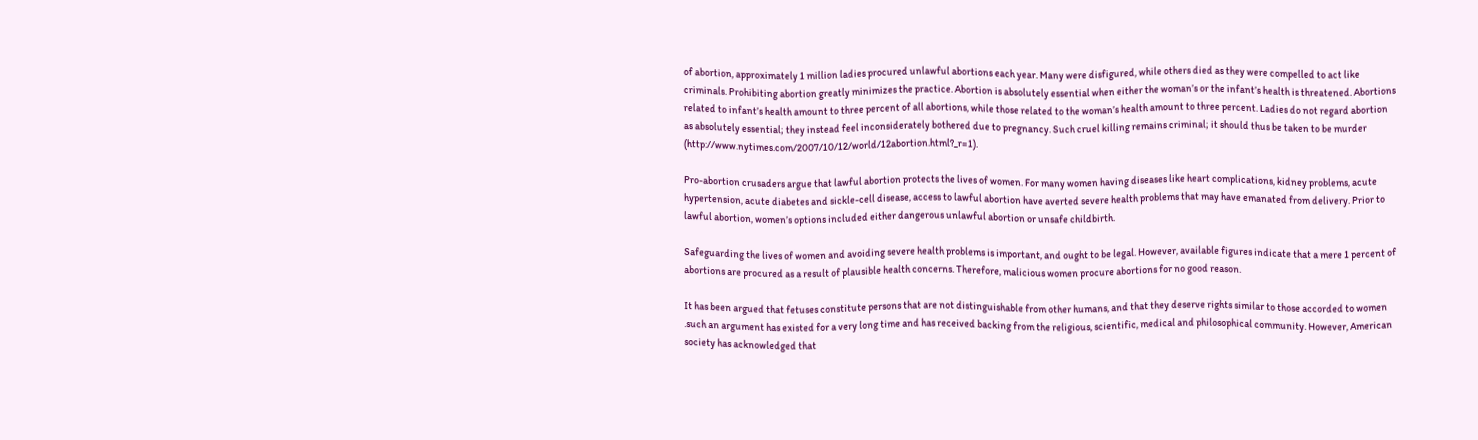of abortion, approximately 1 million ladies procured unlawful abortions each year. Many were disfigured, while others died as they were compelled to act like criminals. Prohibiting abortion greatly minimizes the practice. Abortion is absolutely essential when either the woman’s or the infant’s health is threatened. Abortions related to infant’s health amount to three percent of all abortions, while those related to the woman’s health amount to three percent. Ladies do not regard abortion as absolutely essential; they instead feel inconsiderately bothered due to pregnancy. Such cruel killing remains criminal; it should thus be taken to be murder (http://www.nytimes.com/2007/10/12/world/12abortion.html?_r=1).

Pro-abortion crusaders argue that lawful abortion protects the lives of women. For many women having diseases like heart complications, kidney problems, acute hypertension, acute diabetes and sickle-cell disease, access to lawful abortion have averted severe health problems that may have emanated from delivery. Prior to lawful abortion, women’s options included either dangerous unlawful abortion or unsafe childbirth.

Safeguarding the lives of women and avoiding severe health problems is important, and ought to be legal. However, available figures indicate that a mere 1 percent of abortions are procured as a result of plausible health concerns. Therefore, malicious women procure abortions for no good reason.

It has been argued that fetuses constitute persons that are not distinguishable from other humans, and that they deserve rights similar to those accorded to women .such an argument has existed for a very long time and has received backing from the religious, scientific, medical and philosophical community. However, American society has acknowledged that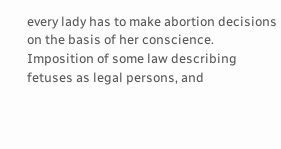every lady has to make abortion decisions on the basis of her conscience. Imposition of some law describing fetuses as legal persons, and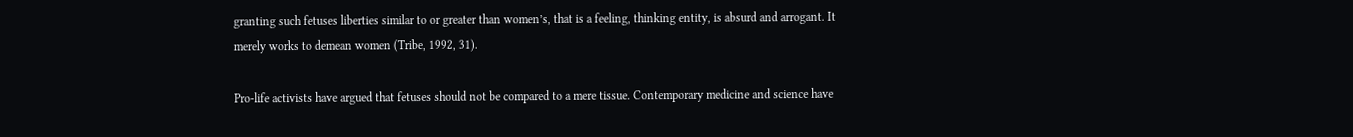granting such fetuses liberties similar to or greater than women’s, that is a feeling, thinking entity, is absurd and arrogant. It merely works to demean women (Tribe, 1992, 31).

Pro-life activists have argued that fetuses should not be compared to a mere tissue. Contemporary medicine and science have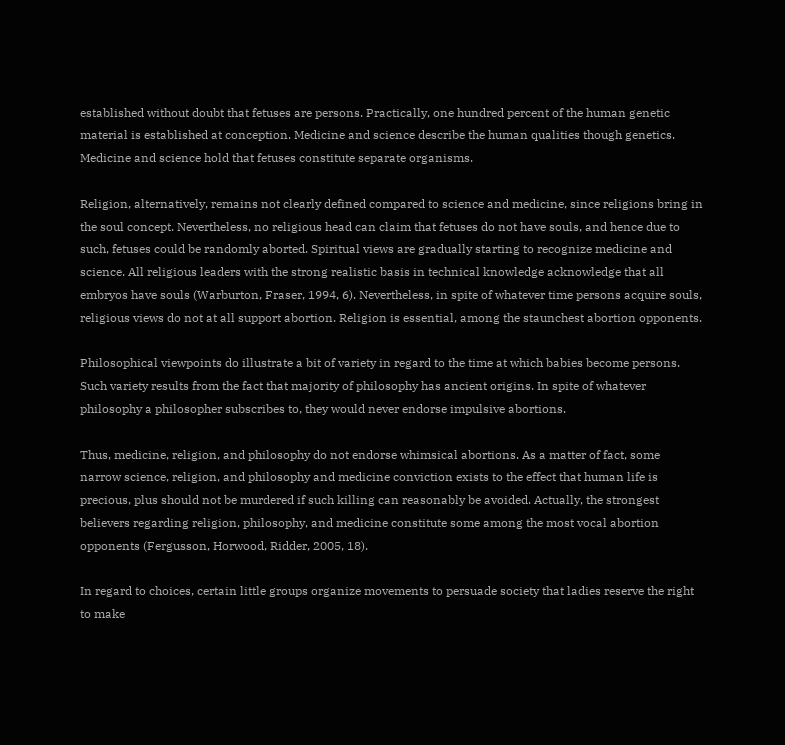established without doubt that fetuses are persons. Practically, one hundred percent of the human genetic material is established at conception. Medicine and science describe the human qualities though genetics. Medicine and science hold that fetuses constitute separate organisms.

Religion, alternatively, remains not clearly defined compared to science and medicine, since religions bring in the soul concept. Nevertheless, no religious head can claim that fetuses do not have souls, and hence due to such, fetuses could be randomly aborted. Spiritual views are gradually starting to recognize medicine and science. All religious leaders with the strong realistic basis in technical knowledge acknowledge that all embryos have souls (Warburton, Fraser, 1994, 6). Nevertheless, in spite of whatever time persons acquire souls, religious views do not at all support abortion. Religion is essential, among the staunchest abortion opponents.

Philosophical viewpoints do illustrate a bit of variety in regard to the time at which babies become persons. Such variety results from the fact that majority of philosophy has ancient origins. In spite of whatever philosophy a philosopher subscribes to, they would never endorse impulsive abortions.

Thus, medicine, religion, and philosophy do not endorse whimsical abortions. As a matter of fact, some narrow science, religion, and philosophy and medicine conviction exists to the effect that human life is precious, plus should not be murdered if such killing can reasonably be avoided. Actually, the strongest believers regarding religion, philosophy, and medicine constitute some among the most vocal abortion opponents (Fergusson, Horwood, Ridder, 2005, 18).

In regard to choices, certain little groups organize movements to persuade society that ladies reserve the right to make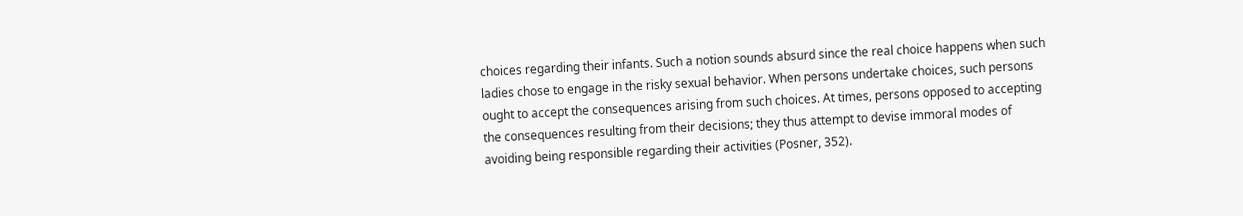choices regarding their infants. Such a notion sounds absurd since the real choice happens when such ladies chose to engage in the risky sexual behavior. When persons undertake choices, such persons ought to accept the consequences arising from such choices. At times, persons opposed to accepting the consequences resulting from their decisions; they thus attempt to devise immoral modes of avoiding being responsible regarding their activities (Posner, 352).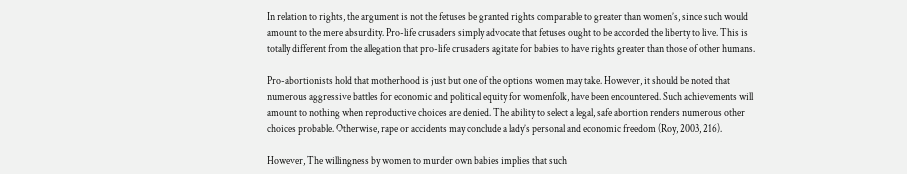In relation to rights, the argument is not the fetuses be granted rights comparable to greater than women’s, since such would amount to the mere absurdity. Pro-life crusaders simply advocate that fetuses ought to be accorded the liberty to live. This is totally different from the allegation that pro-life crusaders agitate for babies to have rights greater than those of other humans.

Pro-abortionists hold that motherhood is just but one of the options women may take. However, it should be noted that numerous aggressive battles for economic and political equity for womenfolk, have been encountered. Such achievements will amount to nothing when reproductive choices are denied. The ability to select a legal, safe abortion renders numerous other choices probable. Otherwise, rape or accidents may conclude a lady’s personal and economic freedom (Roy, 2003, 216).

However, The willingness by women to murder own babies implies that such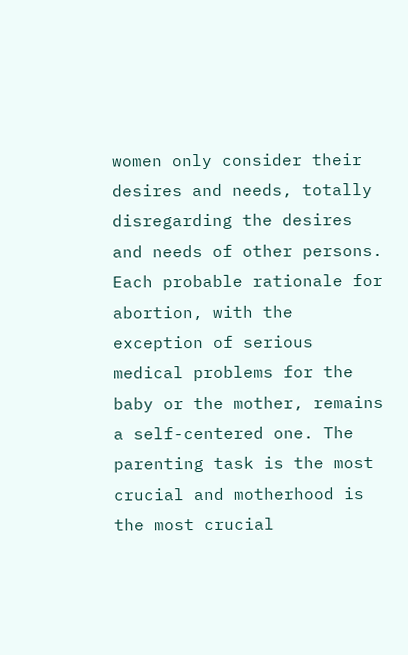women only consider their desires and needs, totally disregarding the desires and needs of other persons. Each probable rationale for abortion, with the exception of serious medical problems for the baby or the mother, remains a self-centered one. The parenting task is the most crucial and motherhood is the most crucial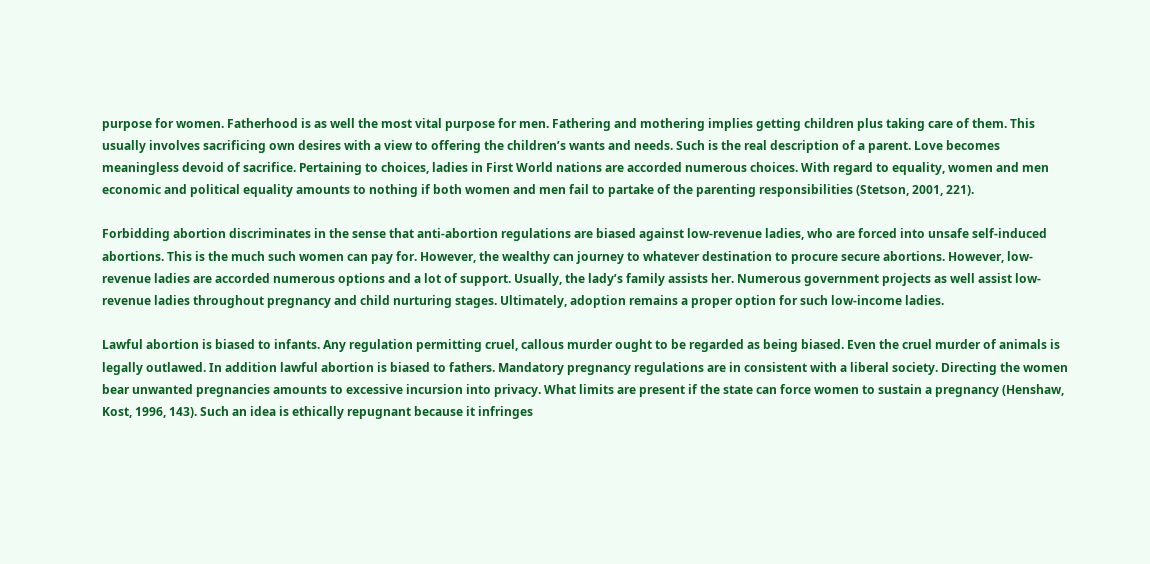purpose for women. Fatherhood is as well the most vital purpose for men. Fathering and mothering implies getting children plus taking care of them. This usually involves sacrificing own desires with a view to offering the children’s wants and needs. Such is the real description of a parent. Love becomes meaningless devoid of sacrifice. Pertaining to choices, ladies in First World nations are accorded numerous choices. With regard to equality, women and men economic and political equality amounts to nothing if both women and men fail to partake of the parenting responsibilities (Stetson, 2001, 221).

Forbidding abortion discriminates in the sense that anti-abortion regulations are biased against low-revenue ladies, who are forced into unsafe self-induced abortions. This is the much such women can pay for. However, the wealthy can journey to whatever destination to procure secure abortions. However, low-revenue ladies are accorded numerous options and a lot of support. Usually, the lady’s family assists her. Numerous government projects as well assist low-revenue ladies throughout pregnancy and child nurturing stages. Ultimately, adoption remains a proper option for such low-income ladies.

Lawful abortion is biased to infants. Any regulation permitting cruel, callous murder ought to be regarded as being biased. Even the cruel murder of animals is legally outlawed. In addition lawful abortion is biased to fathers. Mandatory pregnancy regulations are in consistent with a liberal society. Directing the women bear unwanted pregnancies amounts to excessive incursion into privacy. What limits are present if the state can force women to sustain a pregnancy (Henshaw, Kost, 1996, 143). Such an idea is ethically repugnant because it infringes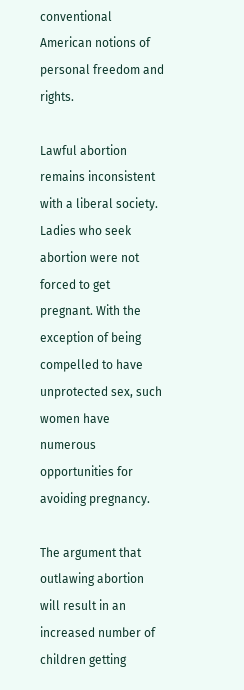conventional American notions of personal freedom and rights.

Lawful abortion remains inconsistent with a liberal society. Ladies who seek abortion were not forced to get pregnant. With the exception of being compelled to have unprotected sex, such women have numerous opportunities for avoiding pregnancy.

The argument that outlawing abortion will result in an increased number of children getting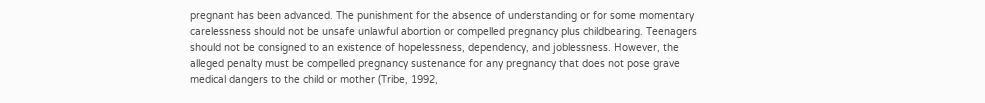pregnant has been advanced. The punishment for the absence of understanding or for some momentary carelessness should not be unsafe unlawful abortion or compelled pregnancy plus childbearing. Teenagers should not be consigned to an existence of hopelessness, dependency, and joblessness. However, the alleged penalty must be compelled pregnancy sustenance for any pregnancy that does not pose grave medical dangers to the child or mother (Tribe, 1992,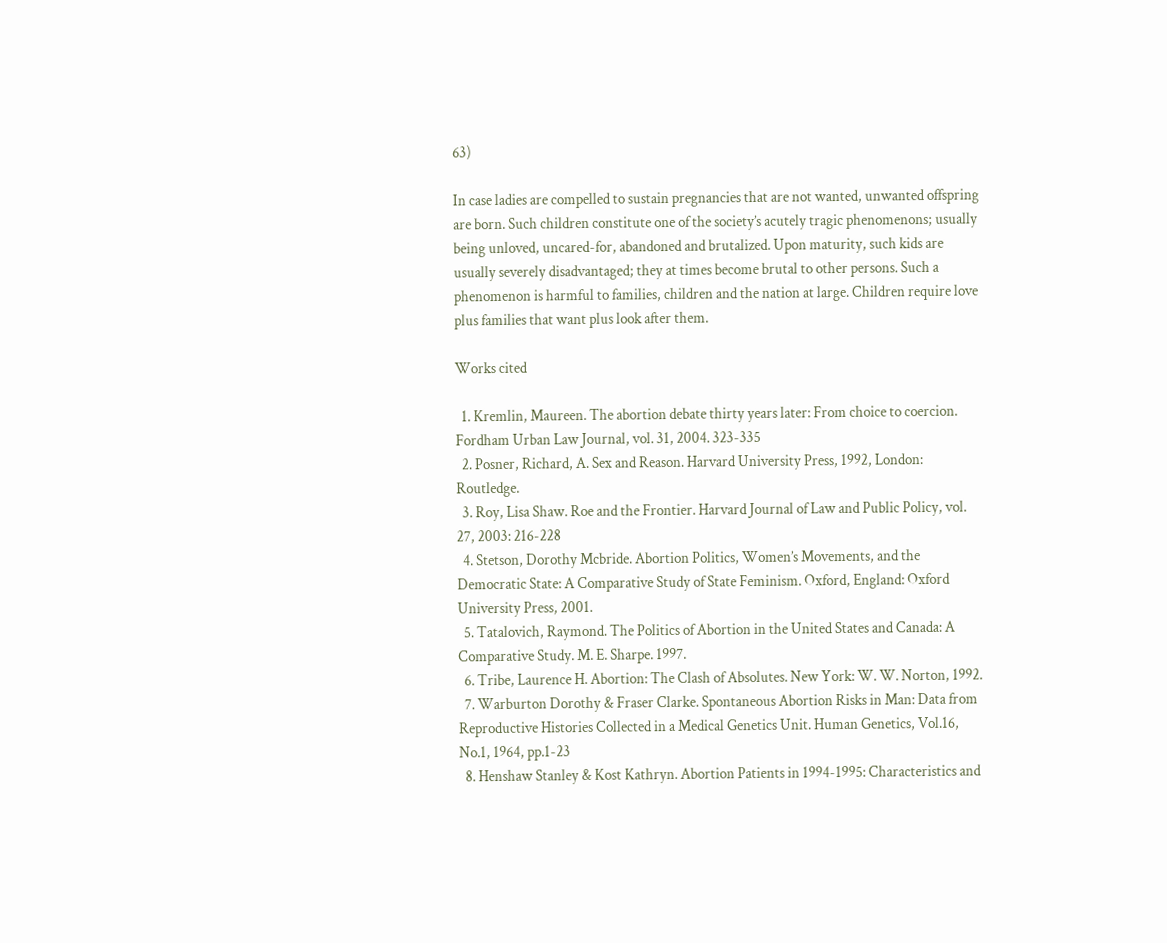63)

In case ladies are compelled to sustain pregnancies that are not wanted, unwanted offspring are born. Such children constitute one of the society’s acutely tragic phenomenons; usually being unloved, uncared-for, abandoned and brutalized. Upon maturity, such kids are usually severely disadvantaged; they at times become brutal to other persons. Such a phenomenon is harmful to families, children and the nation at large. Children require love plus families that want plus look after them.

Works cited

  1. Kremlin, Maureen. The abortion debate thirty years later: From choice to coercion. Fordham Urban Law Journal, vol. 31, 2004. 323-335
  2. Posner, Richard, A. Sex and Reason. Harvard University Press, 1992, London: Routledge.
  3. Roy, Lisa Shaw. Roe and the Frontier. Harvard Journal of Law and Public Policy, vol. 27, 2003: 216-228
  4. Stetson, Dorothy Mcbride. Abortion Politics, Women’s Movements, and the Democratic State: A Comparative Study of State Feminism. Oxford, England: Oxford University Press, 2001.
  5. Tatalovich, Raymond. The Politics of Abortion in the United States and Canada: A Comparative Study. M. E. Sharpe. 1997.
  6. Tribe, Laurence H. Abortion: The Clash of Absolutes. New York: W. W. Norton, 1992.
  7. Warburton Dorothy & Fraser Clarke. Spontaneous Abortion Risks in Man: Data from Reproductive Histories Collected in a Medical Genetics Unit. Human Genetics, Vol.16, No.1, 1964, pp.1-23
  8. Henshaw Stanley & Kost Kathryn. Abortion Patients in 1994-1995: Characteristics and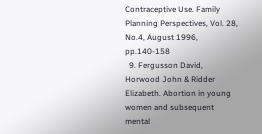Contraceptive Use. Family Planning Perspectives, Vol. 28, No.4, August 1996, pp.140-158
  9. Fergusson David, Horwood John & Ridder Elizabeth. Abortion in young women and subsequent mental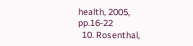health, 2005, pp.16-22
  10. Rosenthal,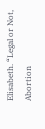Elisabeth. “Legal or Not, Abortion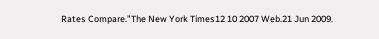Rates Compare.”The New York Times12 10 2007 Web.21 Jun 2009.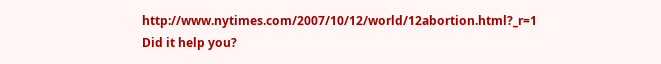http://www.nytimes.com/2007/10/12/world/12abortion.html?_r=1
Did it help you?